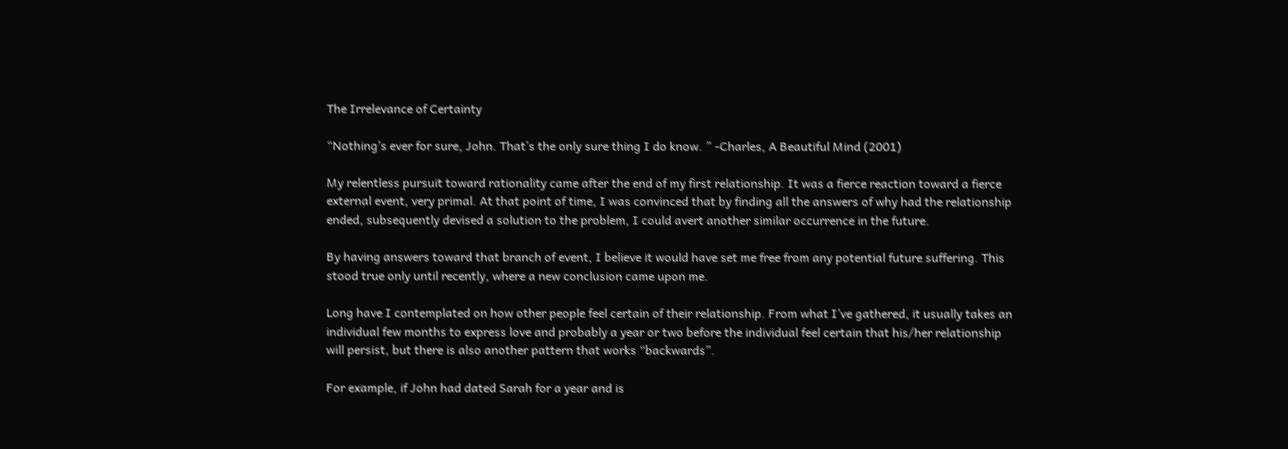The Irrelevance of Certainty

“Nothing’s ever for sure, John. That’s the only sure thing I do know. ” -Charles, A Beautiful Mind (2001)

My relentless pursuit toward rationality came after the end of my first relationship. It was a fierce reaction toward a fierce external event, very primal. At that point of time, I was convinced that by finding all the answers of why had the relationship ended, subsequently devised a solution to the problem, I could avert another similar occurrence in the future.

By having answers toward that branch of event, I believe it would have set me free from any potential future suffering. This stood true only until recently, where a new conclusion came upon me.

Long have I contemplated on how other people feel certain of their relationship. From what I’ve gathered, it usually takes an individual few months to express love and probably a year or two before the individual feel certain that his/her relationship will persist, but there is also another pattern that works “backwards”.

For example, if John had dated Sarah for a year and is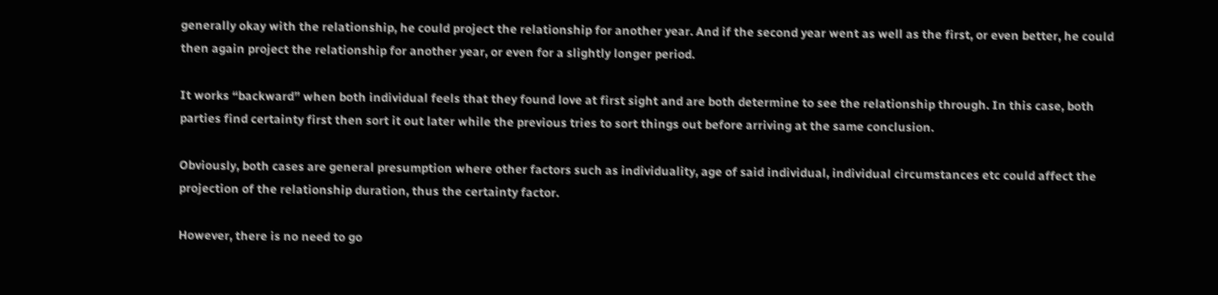generally okay with the relationship, he could project the relationship for another year. And if the second year went as well as the first, or even better, he could then again project the relationship for another year, or even for a slightly longer period.

It works “backward” when both individual feels that they found love at first sight and are both determine to see the relationship through. In this case, both parties find certainty first then sort it out later while the previous tries to sort things out before arriving at the same conclusion.

Obviously, both cases are general presumption where other factors such as individuality, age of said individual, individual circumstances etc could affect the projection of the relationship duration, thus the certainty factor.

However, there is no need to go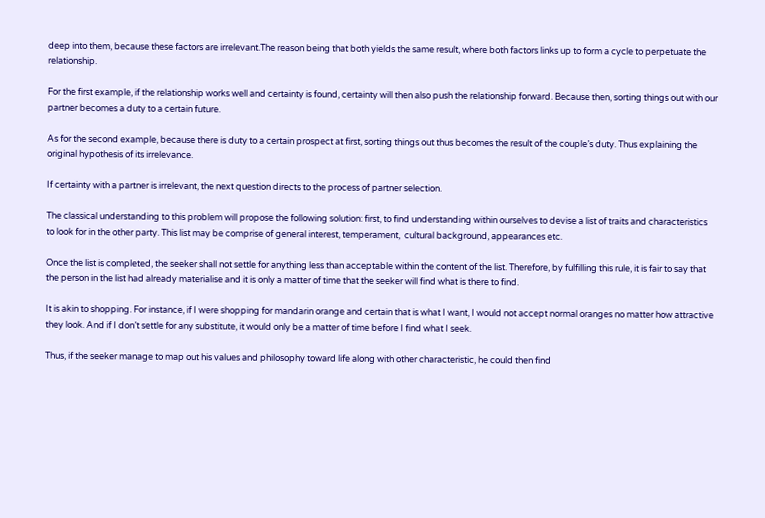deep into them, because these factors are irrelevant.The reason being that both yields the same result, where both factors links up to form a cycle to perpetuate the relationship.

For the first example, if the relationship works well and certainty is found, certainty will then also push the relationship forward. Because then, sorting things out with our partner becomes a duty to a certain future.

As for the second example, because there is duty to a certain prospect at first, sorting things out thus becomes the result of the couple’s duty. Thus explaining the original hypothesis of its irrelevance.

If certainty with a partner is irrelevant, the next question directs to the process of partner selection.

The classical understanding to this problem will propose the following solution: first, to find understanding within ourselves to devise a list of traits and characteristics to look for in the other party. This list may be comprise of general interest, temperament,  cultural background, appearances etc.

Once the list is completed, the seeker shall not settle for anything less than acceptable within the content of the list. Therefore, by fulfilling this rule, it is fair to say that the person in the list had already materialise and it is only a matter of time that the seeker will find what is there to find.

It is akin to shopping. For instance, if I were shopping for mandarin orange and certain that is what I want, I would not accept normal oranges no matter how attractive they look. And if I don’t settle for any substitute, it would only be a matter of time before I find what I seek.

Thus, if the seeker manage to map out his values and philosophy toward life along with other characteristic, he could then find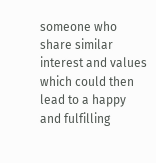someone who share similar interest and values which could then lead to a happy and fulfilling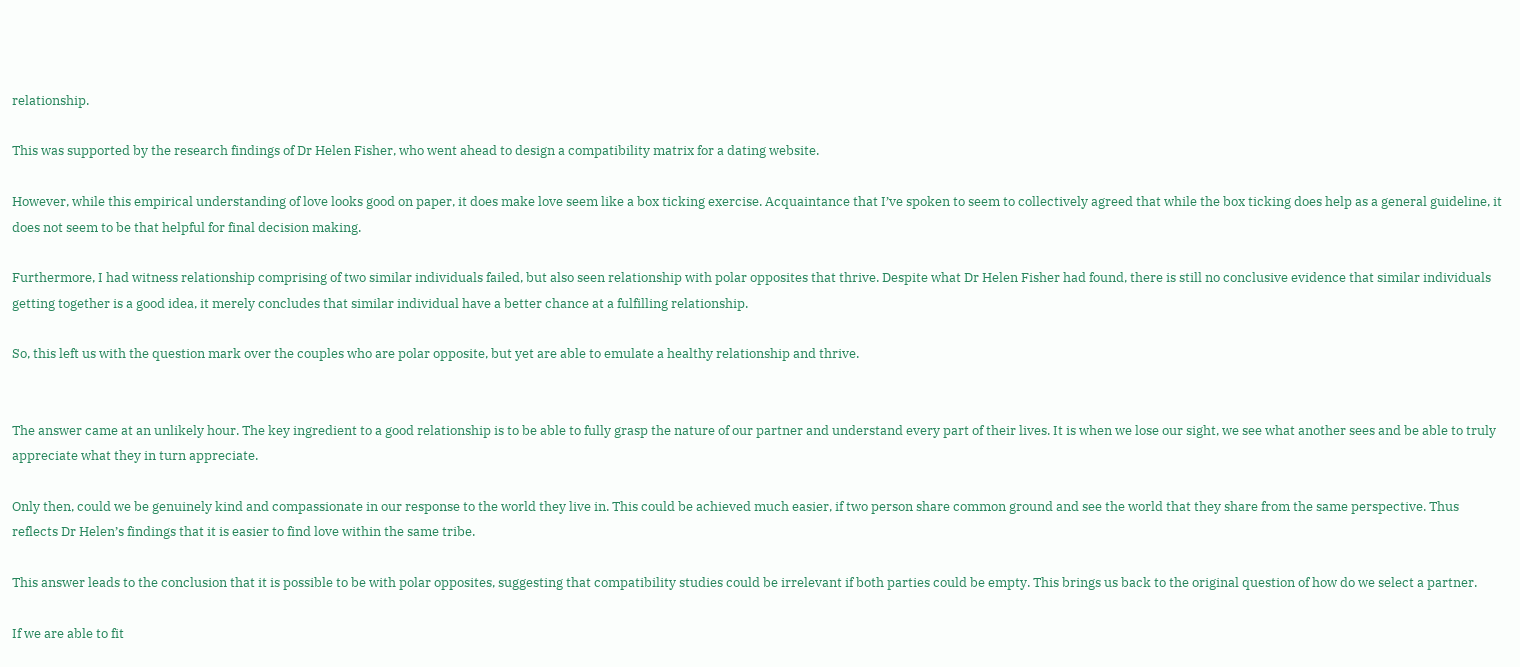relationship.

This was supported by the research findings of Dr Helen Fisher, who went ahead to design a compatibility matrix for a dating website.

However, while this empirical understanding of love looks good on paper, it does make love seem like a box ticking exercise. Acquaintance that I’ve spoken to seem to collectively agreed that while the box ticking does help as a general guideline, it does not seem to be that helpful for final decision making.

Furthermore, I had witness relationship comprising of two similar individuals failed, but also seen relationship with polar opposites that thrive. Despite what Dr Helen Fisher had found, there is still no conclusive evidence that similar individuals getting together is a good idea, it merely concludes that similar individual have a better chance at a fulfilling relationship.

So, this left us with the question mark over the couples who are polar opposite, but yet are able to emulate a healthy relationship and thrive.


The answer came at an unlikely hour. The key ingredient to a good relationship is to be able to fully grasp the nature of our partner and understand every part of their lives. It is when we lose our sight, we see what another sees and be able to truly appreciate what they in turn appreciate.

Only then, could we be genuinely kind and compassionate in our response to the world they live in. This could be achieved much easier, if two person share common ground and see the world that they share from the same perspective. Thus reflects Dr Helen’s findings that it is easier to find love within the same tribe.

This answer leads to the conclusion that it is possible to be with polar opposites, suggesting that compatibility studies could be irrelevant if both parties could be empty. This brings us back to the original question of how do we select a partner.

If we are able to fit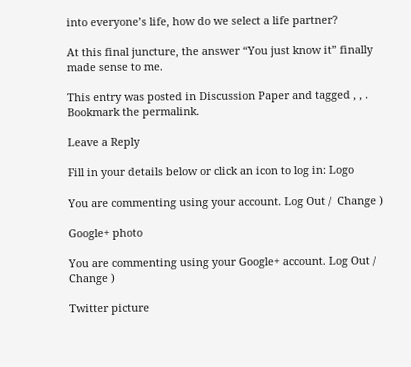into everyone’s life, how do we select a life partner?

At this final juncture, the answer “You just know it” finally made sense to me.

This entry was posted in Discussion Paper and tagged , , . Bookmark the permalink.

Leave a Reply

Fill in your details below or click an icon to log in: Logo

You are commenting using your account. Log Out /  Change )

Google+ photo

You are commenting using your Google+ account. Log Out /  Change )

Twitter picture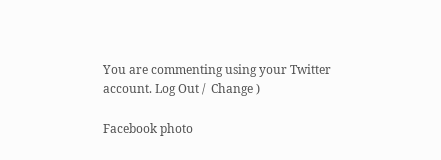You are commenting using your Twitter account. Log Out /  Change )

Facebook photo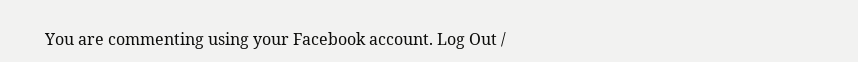You are commenting using your Facebook account. Log Out /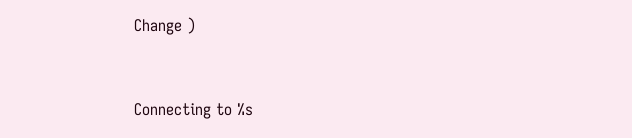Change )


Connecting to %s